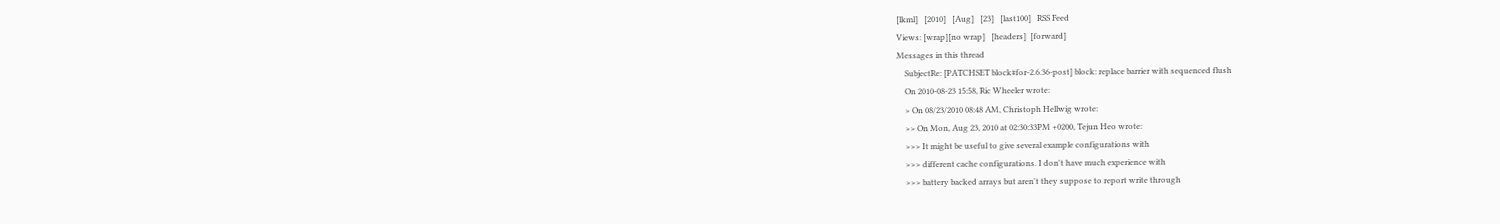[lkml]   [2010]   [Aug]   [23]   [last100]   RSS Feed
Views: [wrap][no wrap]   [headers]  [forward]
Messages in this thread
    SubjectRe: [PATCHSET block#for-2.6.36-post] block: replace barrier with sequenced flush
    On 2010-08-23 15:58, Ric Wheeler wrote:
    > On 08/23/2010 08:48 AM, Christoph Hellwig wrote:
    >> On Mon, Aug 23, 2010 at 02:30:33PM +0200, Tejun Heo wrote:
    >>> It might be useful to give several example configurations with
    >>> different cache configurations. I don't have much experience with
    >>> battery backed arrays but aren't they suppose to report write through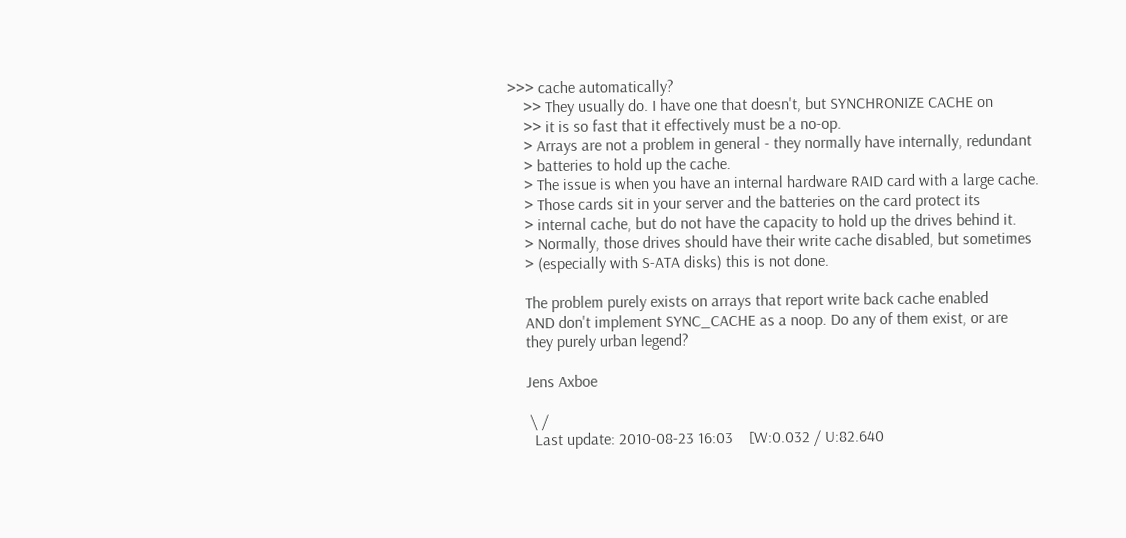>>> cache automatically?
    >> They usually do. I have one that doesn't, but SYNCHRONIZE CACHE on
    >> it is so fast that it effectively must be a no-op.
    > Arrays are not a problem in general - they normally have internally, redundant
    > batteries to hold up the cache.
    > The issue is when you have an internal hardware RAID card with a large cache.
    > Those cards sit in your server and the batteries on the card protect its
    > internal cache, but do not have the capacity to hold up the drives behind it.
    > Normally, those drives should have their write cache disabled, but sometimes
    > (especially with S-ATA disks) this is not done.

    The problem purely exists on arrays that report write back cache enabled
    AND don't implement SYNC_CACHE as a noop. Do any of them exist, or are
    they purely urban legend?

    Jens Axboe

     \ /
      Last update: 2010-08-23 16:03    [W:0.032 / U:82.640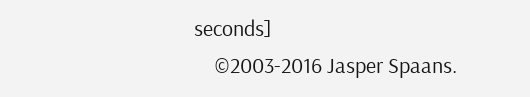seconds]
    ©2003-2016 Jasper Spaans.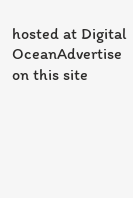hosted at Digital OceanAdvertise on this site